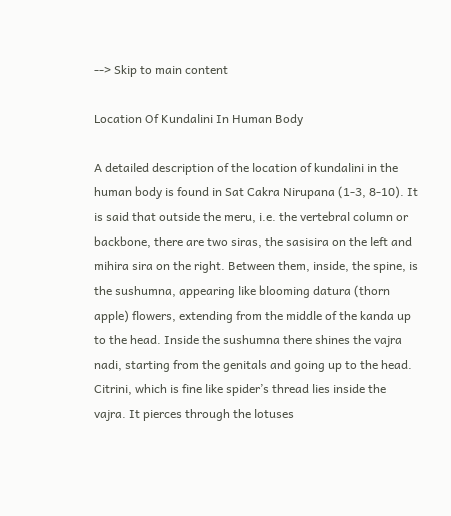--> Skip to main content

Location Of Kundalini In Human Body

A detailed description of the location of kundalini in the human body is found in Sat Cakra Nirupana (1-3, 8-10). It is said that outside the meru, i.e. the vertebral column or backbone, there are two siras, the sasisira on the left and mihira sira on the right. Between them, inside, the spine, is the sushumna, appearing like blooming datura (thorn apple) flowers, extending from the middle of the kanda up to the head. Inside the sushumna there shines the vajra nadi, starting from the genitals and going up to the head. Citrini, which is fine like spider’s thread lies inside the vajra. It pierces through the lotuses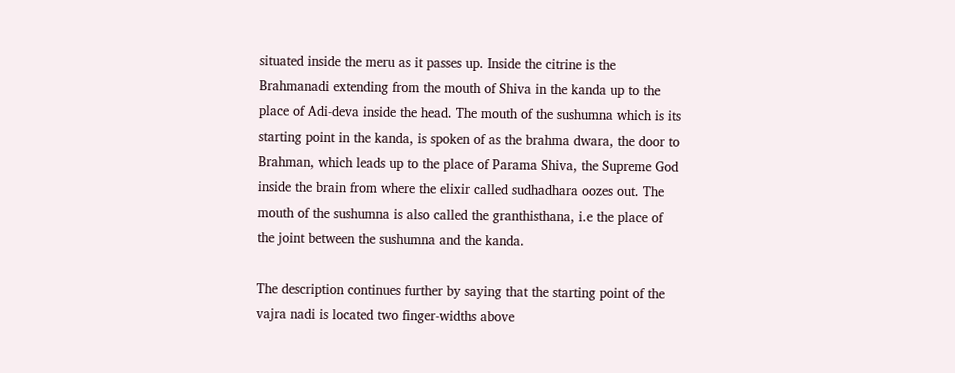situated inside the meru as it passes up. Inside the citrine is the Brahmanadi extending from the mouth of Shiva in the kanda up to the place of Adi-deva inside the head. The mouth of the sushumna which is its starting point in the kanda, is spoken of as the brahma dwara, the door to Brahman, which leads up to the place of Parama Shiva, the Supreme God inside the brain from where the elixir called sudhadhara oozes out. The mouth of the sushumna is also called the granthisthana, i.e the place of the joint between the sushumna and the kanda.

The description continues further by saying that the starting point of the vajra nadi is located two finger-widths above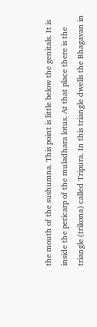the mouth of the sushumna. This point is little below the genitals. It is inside the pericarp of the muladhara lotus. At that place there is the triangle (trikona) called Tripura. In this triangle dwells the Bhagavan in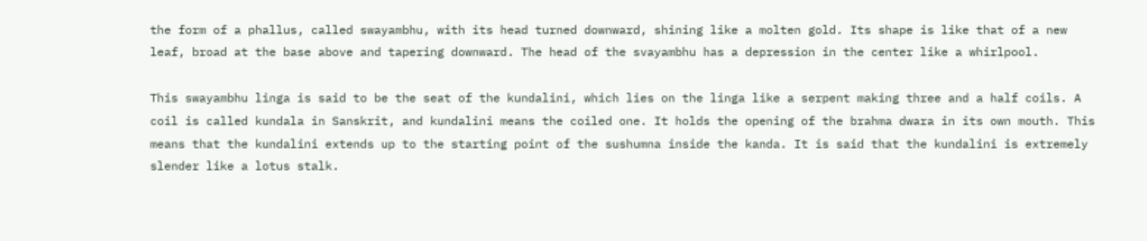the form of a phallus, called swayambhu, with its head turned downward, shining like a molten gold. Its shape is like that of a new leaf, broad at the base above and tapering downward. The head of the svayambhu has a depression in the center like a whirlpool.

This swayambhu linga is said to be the seat of the kundalini, which lies on the linga like a serpent making three and a half coils. A coil is called kundala in Sanskrit, and kundalini means the coiled one. It holds the opening of the brahma dwara in its own mouth. This means that the kundalini extends up to the starting point of the sushumna inside the kanda. It is said that the kundalini is extremely slender like a lotus stalk.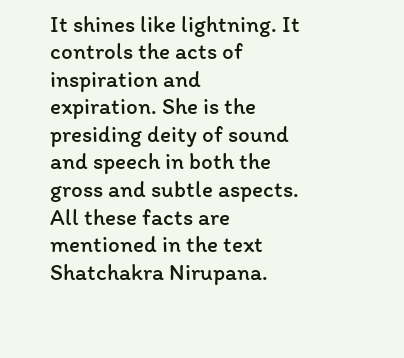It shines like lightning. It controls the acts of inspiration and expiration. She is the presiding deity of sound and speech in both the gross and subtle aspects. All these facts are mentioned in the text Shatchakra Nirupana.